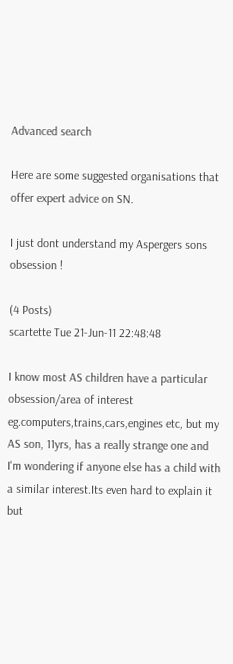Advanced search

Here are some suggested organisations that offer expert advice on SN.

I just dont understand my Aspergers sons obsession !

(4 Posts)
scartette Tue 21-Jun-11 22:48:48

I know most AS children have a particular obsession/area of interest eg.computers,trains,cars,engines etc, but my AS son, 11yrs, has a really strange one and I'm wondering if anyone else has a child with a similar interest.Its even hard to explain it but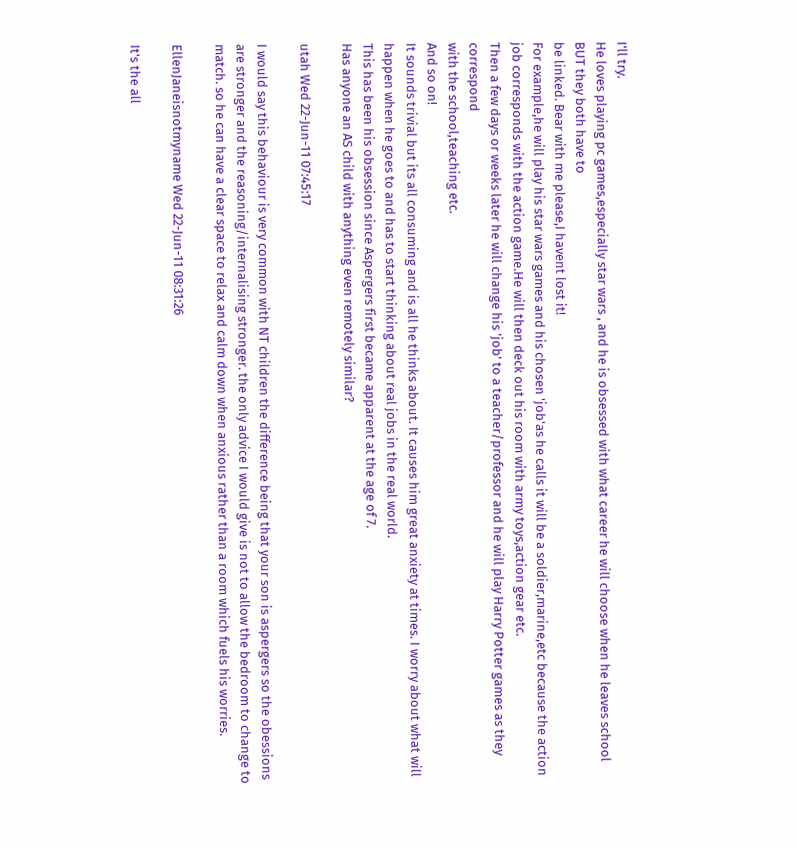I'll try.
He loves playing pc games,especially star wars , and he is obsessed with what career he will choose when he leaves school BUT they both have to
be linked. Bear with me please,I havent lost it!
For example,he will play his star wars games and his chosen 'job'as he calls it will be a soldier,marine,etc because the action job corresponds with the action game.He will then deck out his room with army toys,action gear etc.
Then a few days or weeks later he will change his 'job' to a teacher/professor and he will play Harry Potter games as they correspond
with the school,teaching etc.
And so on!
It sounds trivial but its all consuming and is all he thinks about. It causes him great anxiety at times. I worry about what will happen when he goes to and has to start thinking about real jobs in the real world.
This has been his obsession since Aspergers first became apparent at the age of 7.
Has anyone an AS child with anything even remotely similar?

utah Wed 22-Jun-11 07:45:17

I would say this behaviour is very common with NT children the difference being that your son is aspergers so the obessions are stronger and the reasoning/internalising stronger. the only advice I would give is not to allow the bedroom to change to match. so he can have a clear space to relax and calm down when anxious rather than a room which fuels his worries.

EllenJaneisnotmyname Wed 22-Jun-11 08:31:26

It's the all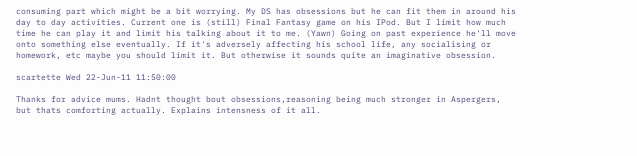consuming part which might be a bit worrying. My DS has obsessions but he can fit them in around his day to day activities. Current one is (still) Final Fantasy game on his IPod. But I limit how much time he can play it and limit his talking about it to me. (Yawn) Going on past experience he'll move onto something else eventually. If it's adversely affecting his school life, any socialising or homework, etc maybe you should limit it. But otherwise it sounds quite an imaginative obsession.

scartette Wed 22-Jun-11 11:50:00

Thanks for advice mums. Hadnt thought bout obsessions,reasoning being much stronger in Aspergers, but thats comforting actually. Explains intensness of it all.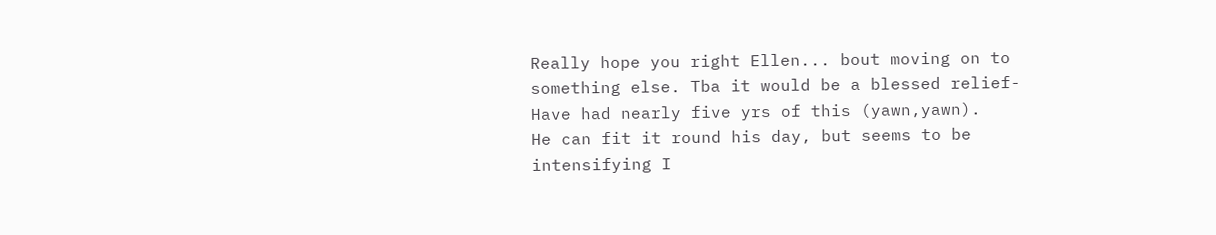Really hope you right Ellen... bout moving on to something else. Tba it would be a blessed relief-Have had nearly five yrs of this (yawn,yawn).
He can fit it round his day, but seems to be intensifying I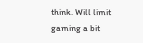think. Will limit gaming a bit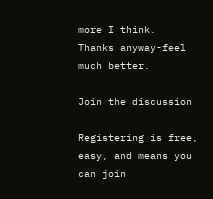more I think.
Thanks anyway-feel much better.

Join the discussion

Registering is free, easy, and means you can join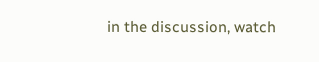in the discussion, watch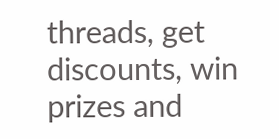threads, get discounts, win prizes and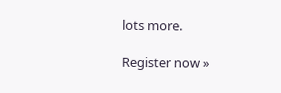lots more.

Register now »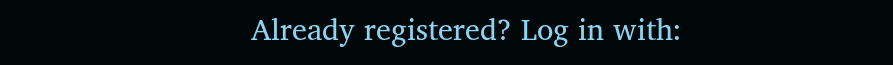Already registered? Log in with: